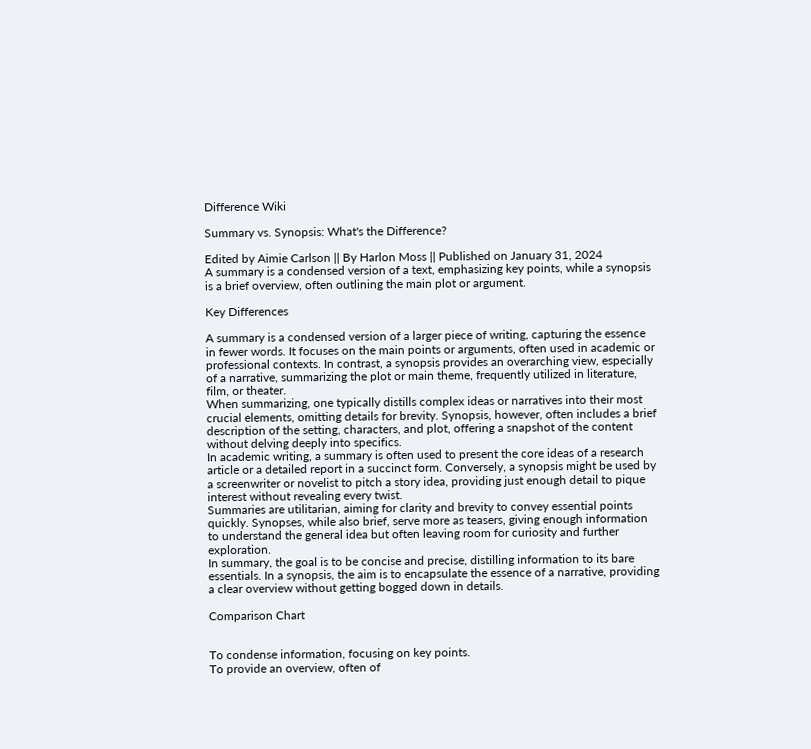Difference Wiki

Summary vs. Synopsis: What's the Difference?

Edited by Aimie Carlson || By Harlon Moss || Published on January 31, 2024
A summary is a condensed version of a text, emphasizing key points, while a synopsis is a brief overview, often outlining the main plot or argument.

Key Differences

A summary is a condensed version of a larger piece of writing, capturing the essence in fewer words. It focuses on the main points or arguments, often used in academic or professional contexts. In contrast, a synopsis provides an overarching view, especially of a narrative, summarizing the plot or main theme, frequently utilized in literature, film, or theater.
When summarizing, one typically distills complex ideas or narratives into their most crucial elements, omitting details for brevity. Synopsis, however, often includes a brief description of the setting, characters, and plot, offering a snapshot of the content without delving deeply into specifics.
In academic writing, a summary is often used to present the core ideas of a research article or a detailed report in a succinct form. Conversely, a synopsis might be used by a screenwriter or novelist to pitch a story idea, providing just enough detail to pique interest without revealing every twist.
Summaries are utilitarian, aiming for clarity and brevity to convey essential points quickly. Synopses, while also brief, serve more as teasers, giving enough information to understand the general idea but often leaving room for curiosity and further exploration.
In summary, the goal is to be concise and precise, distilling information to its bare essentials. In a synopsis, the aim is to encapsulate the essence of a narrative, providing a clear overview without getting bogged down in details.

Comparison Chart


To condense information, focusing on key points.
To provide an overview, often of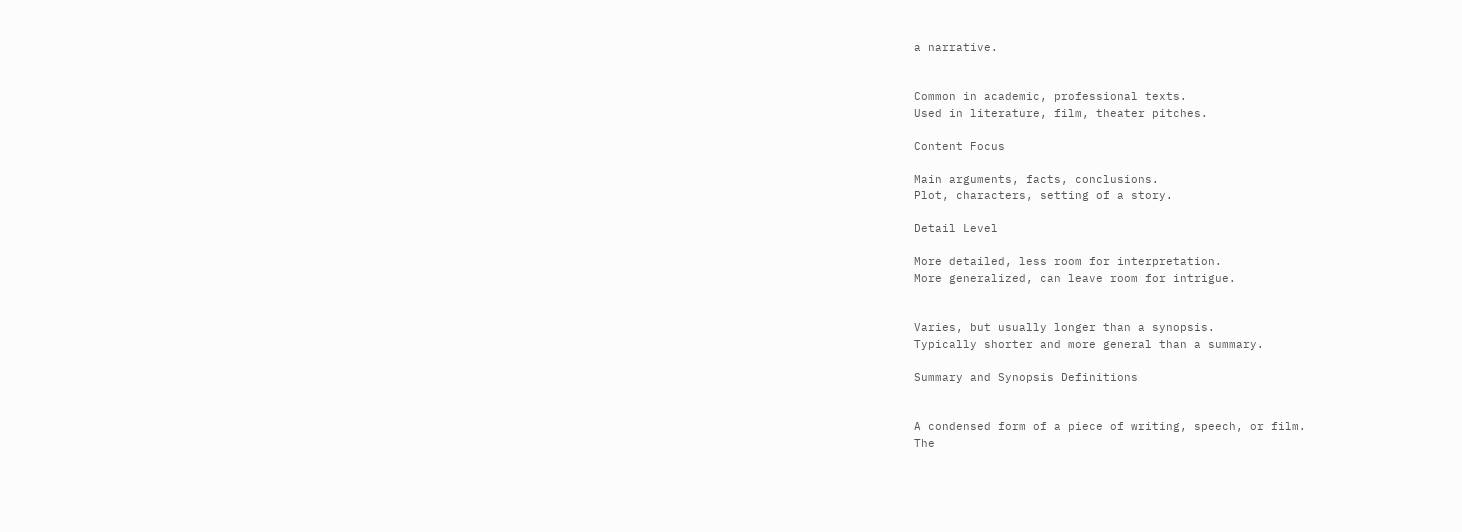a narrative.


Common in academic, professional texts.
Used in literature, film, theater pitches.

Content Focus

Main arguments, facts, conclusions.
Plot, characters, setting of a story.

Detail Level

More detailed, less room for interpretation.
More generalized, can leave room for intrigue.


Varies, but usually longer than a synopsis.
Typically shorter and more general than a summary.

Summary and Synopsis Definitions


A condensed form of a piece of writing, speech, or film.
The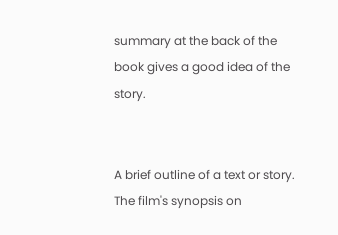summary at the back of the book gives a good idea of the story.


A brief outline of a text or story.
The film's synopsis on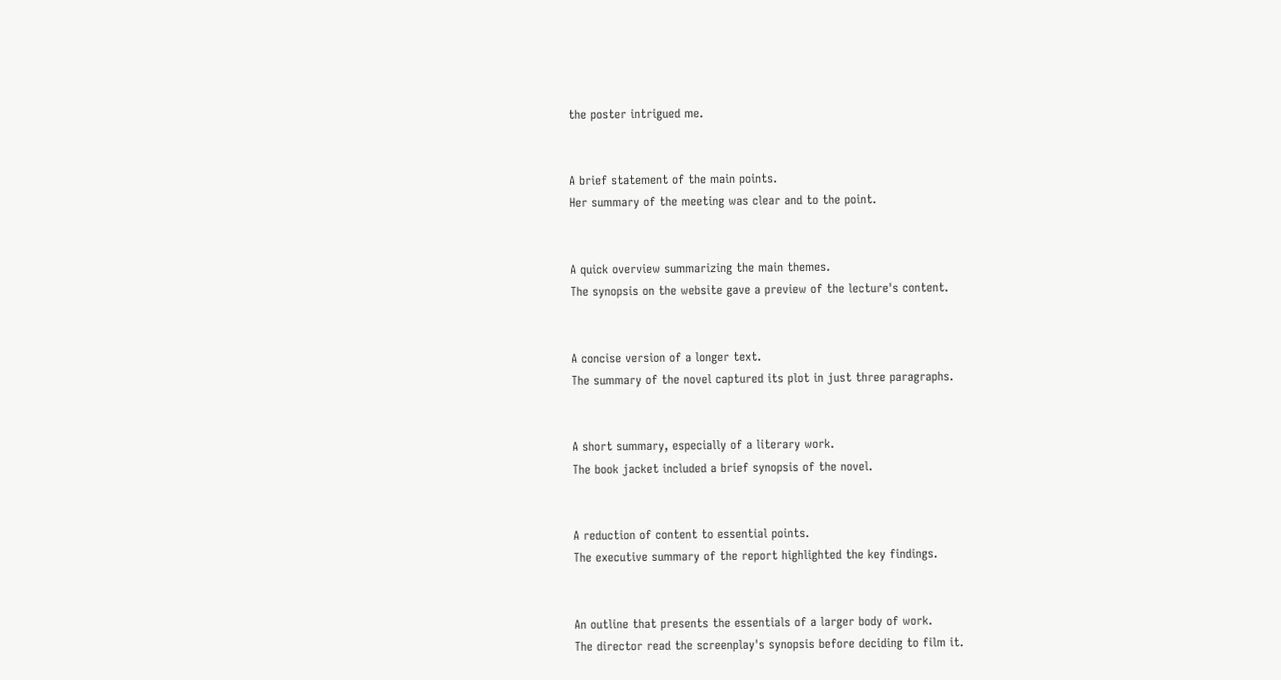the poster intrigued me.


A brief statement of the main points.
Her summary of the meeting was clear and to the point.


A quick overview summarizing the main themes.
The synopsis on the website gave a preview of the lecture's content.


A concise version of a longer text.
The summary of the novel captured its plot in just three paragraphs.


A short summary, especially of a literary work.
The book jacket included a brief synopsis of the novel.


A reduction of content to essential points.
The executive summary of the report highlighted the key findings.


An outline that presents the essentials of a larger body of work.
The director read the screenplay's synopsis before deciding to film it.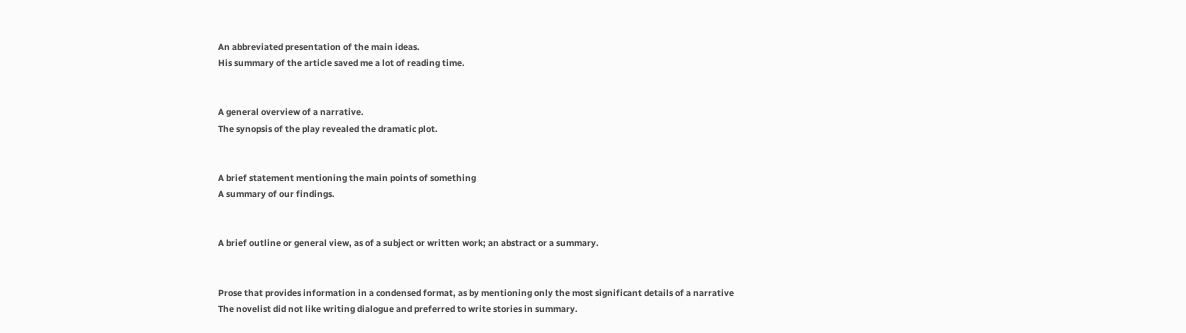An abbreviated presentation of the main ideas.
His summary of the article saved me a lot of reading time.


A general overview of a narrative.
The synopsis of the play revealed the dramatic plot.


A brief statement mentioning the main points of something
A summary of our findings.


A brief outline or general view, as of a subject or written work; an abstract or a summary.


Prose that provides information in a condensed format, as by mentioning only the most significant details of a narrative
The novelist did not like writing dialogue and preferred to write stories in summary.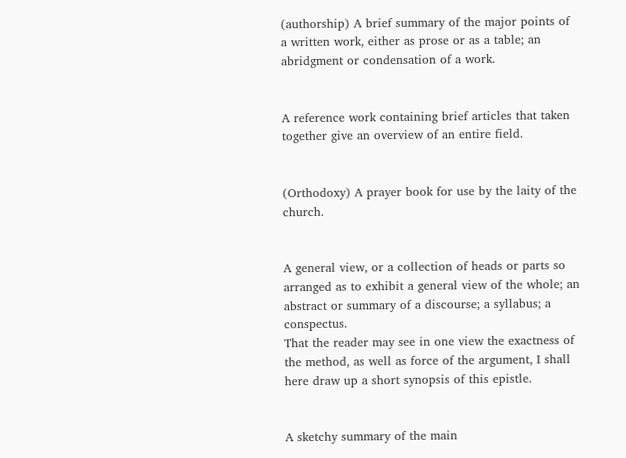(authorship) A brief summary of the major points of a written work, either as prose or as a table; an abridgment or condensation of a work.


A reference work containing brief articles that taken together give an overview of an entire field.


(Orthodoxy) A prayer book for use by the laity of the church.


A general view, or a collection of heads or parts so arranged as to exhibit a general view of the whole; an abstract or summary of a discourse; a syllabus; a conspectus.
That the reader may see in one view the exactness of the method, as well as force of the argument, I shall here draw up a short synopsis of this epistle.


A sketchy summary of the main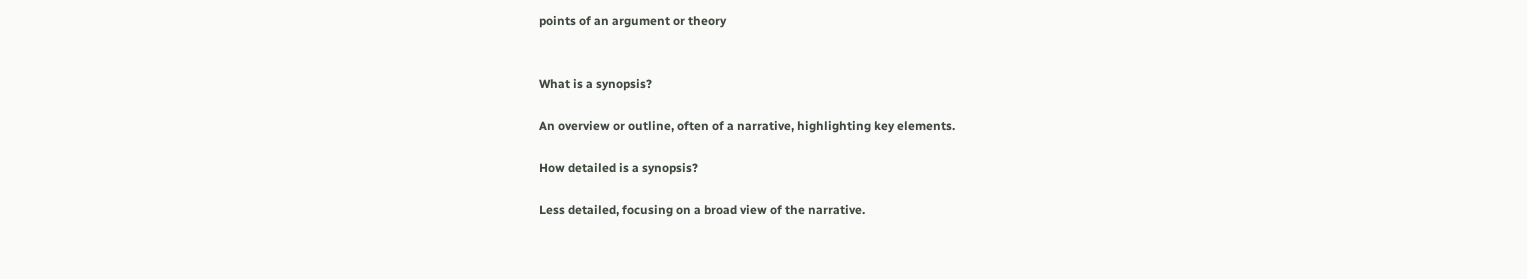points of an argument or theory


What is a synopsis?

An overview or outline, often of a narrative, highlighting key elements.

How detailed is a synopsis?

Less detailed, focusing on a broad view of the narrative.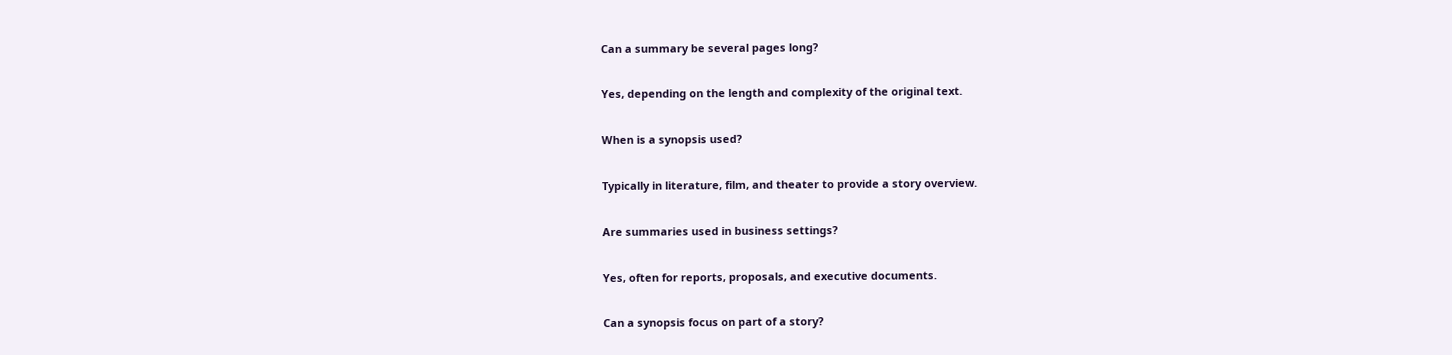Can a summary be several pages long?

Yes, depending on the length and complexity of the original text.

When is a synopsis used?

Typically in literature, film, and theater to provide a story overview.

Are summaries used in business settings?

Yes, often for reports, proposals, and executive documents.

Can a synopsis focus on part of a story?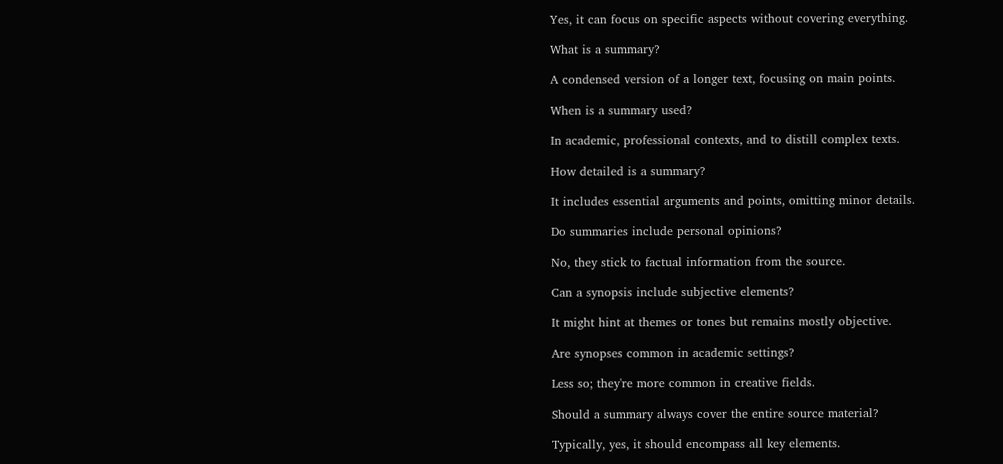Yes, it can focus on specific aspects without covering everything.

What is a summary?

A condensed version of a longer text, focusing on main points.

When is a summary used?

In academic, professional contexts, and to distill complex texts.

How detailed is a summary?

It includes essential arguments and points, omitting minor details.

Do summaries include personal opinions?

No, they stick to factual information from the source.

Can a synopsis include subjective elements?

It might hint at themes or tones but remains mostly objective.

Are synopses common in academic settings?

Less so; they're more common in creative fields.

Should a summary always cover the entire source material?

Typically, yes, it should encompass all key elements.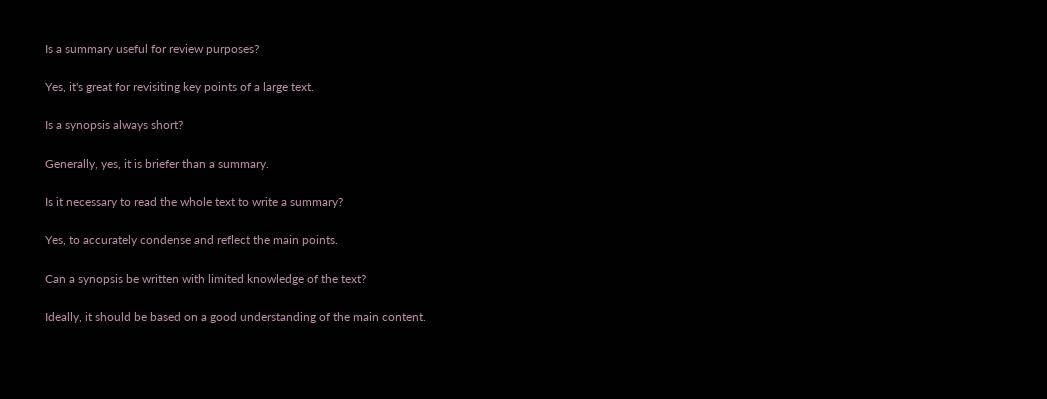Is a summary useful for review purposes?

Yes, it's great for revisiting key points of a large text.

Is a synopsis always short?

Generally, yes, it is briefer than a summary.

Is it necessary to read the whole text to write a summary?

Yes, to accurately condense and reflect the main points.

Can a synopsis be written with limited knowledge of the text?

Ideally, it should be based on a good understanding of the main content.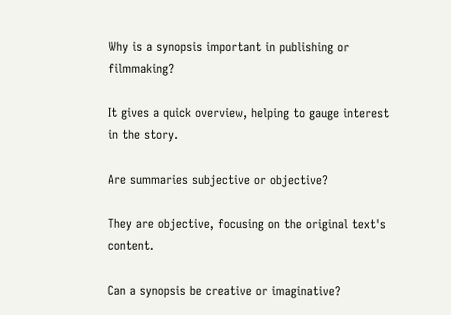Why is a synopsis important in publishing or filmmaking?

It gives a quick overview, helping to gauge interest in the story.

Are summaries subjective or objective?

They are objective, focusing on the original text's content.

Can a synopsis be creative or imaginative?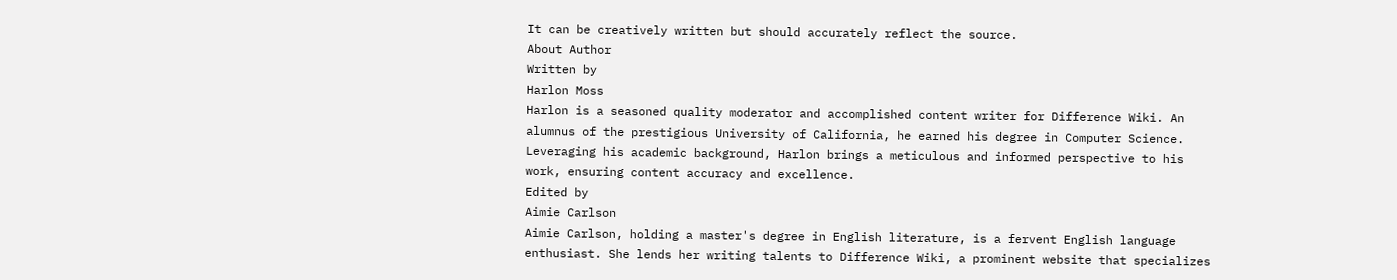It can be creatively written but should accurately reflect the source.
About Author
Written by
Harlon Moss
Harlon is a seasoned quality moderator and accomplished content writer for Difference Wiki. An alumnus of the prestigious University of California, he earned his degree in Computer Science. Leveraging his academic background, Harlon brings a meticulous and informed perspective to his work, ensuring content accuracy and excellence.
Edited by
Aimie Carlson
Aimie Carlson, holding a master's degree in English literature, is a fervent English language enthusiast. She lends her writing talents to Difference Wiki, a prominent website that specializes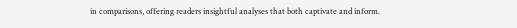in comparisons, offering readers insightful analyses that both captivate and inform.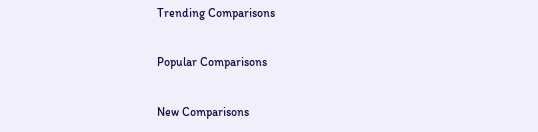Trending Comparisons

Popular Comparisons

New Comparisons